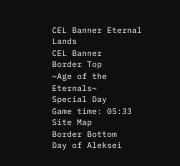CEL Banner Eternal Lands
CEL Banner
Border Top
~Age of the Eternals~
Special Day
Game time: 05:33
Site Map
Border Bottom
Day of Aleksei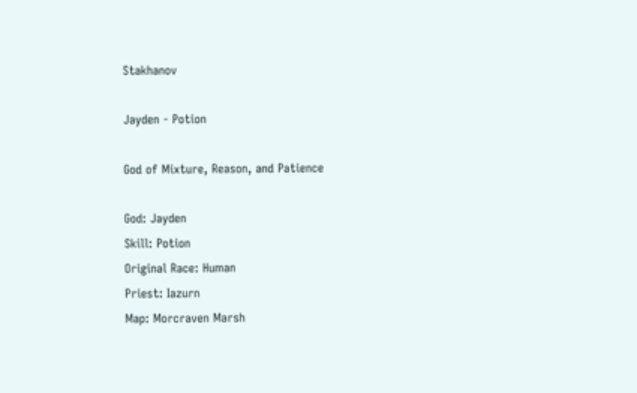Stakhanov

Jayden - Potion

God of Mixture, Reason, and Patience

God: Jayden
Skill: Potion
Original Race: Human
Priest: Iazurn
Map: Morcraven Marsh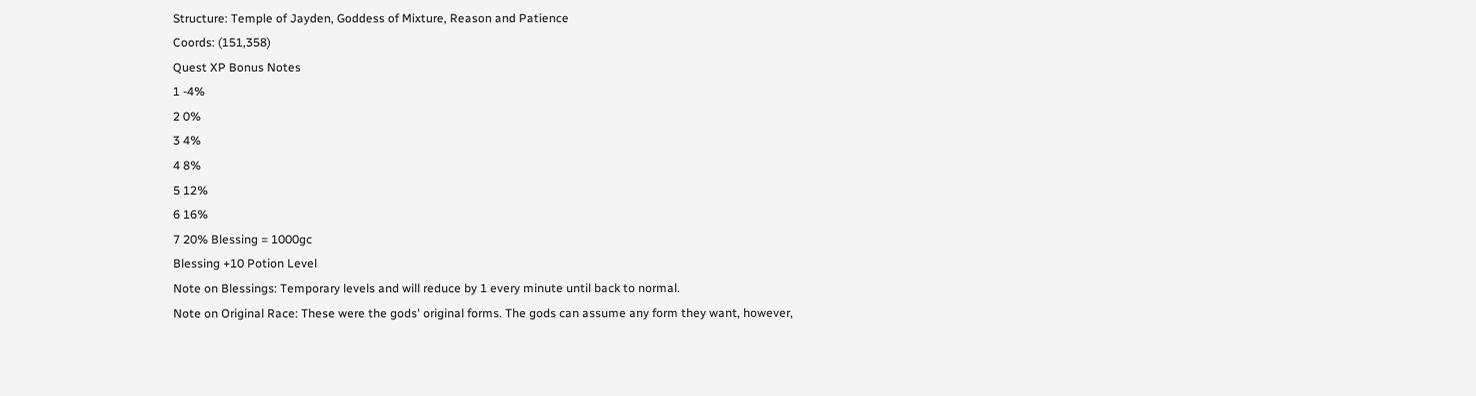Structure: Temple of Jayden, Goddess of Mixture, Reason and Patience
Coords: (151,358)
Quest XP Bonus Notes
1 -4%
2 0%
3 4%
4 8%
5 12%
6 16%
7 20% Blessing = 1000gc
Blessing +10 Potion Level
Note on Blessings: Temporary levels and will reduce by 1 every minute until back to normal.
Note on Original Race: These were the gods' original forms. The gods can assume any form they want, however,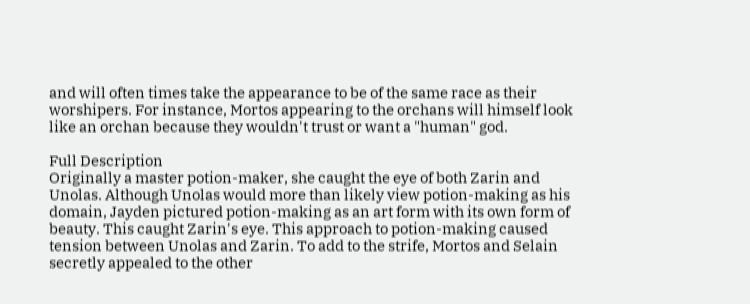and will often times take the appearance to be of the same race as their worshipers. For instance, Mortos appearing to the orchans will himself look like an orchan because they wouldn't trust or want a "human" god.

Full Description
Originally a master potion-maker, she caught the eye of both Zarin and Unolas. Although Unolas would more than likely view potion-making as his domain, Jayden pictured potion-making as an art form with its own form of beauty. This caught Zarin's eye. This approach to potion-making caused tension between Unolas and Zarin. To add to the strife, Mortos and Selain secretly appealed to the other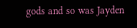gods and so was Jayden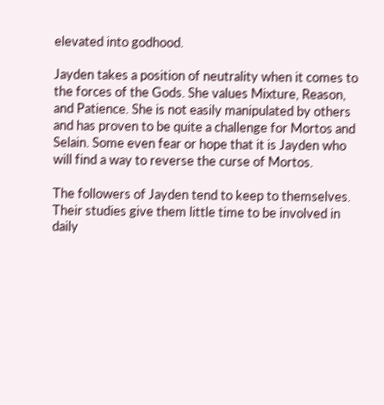elevated into godhood.

Jayden takes a position of neutrality when it comes to the forces of the Gods. She values Mixture, Reason, and Patience. She is not easily manipulated by others and has proven to be quite a challenge for Mortos and Selain. Some even fear or hope that it is Jayden who will find a way to reverse the curse of Mortos.

The followers of Jayden tend to keep to themselves. Their studies give them little time to be involved in daily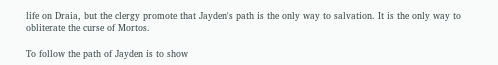life on Draia, but the clergy promote that Jayden's path is the only way to salvation. It is the only way to obliterate the curse of Mortos.

To follow the path of Jayden is to show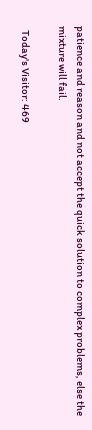patience and reason and not accept the quick solution to complex problems, else the mixture will fail.

  Today's Visitor: 469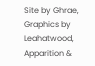Site by Ghrae, Graphics by Leahatwood, Apparition &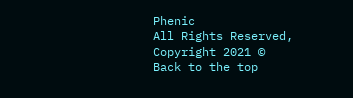Phenic
All Rights Reserved, Copyright 2021 ©
Back to the top